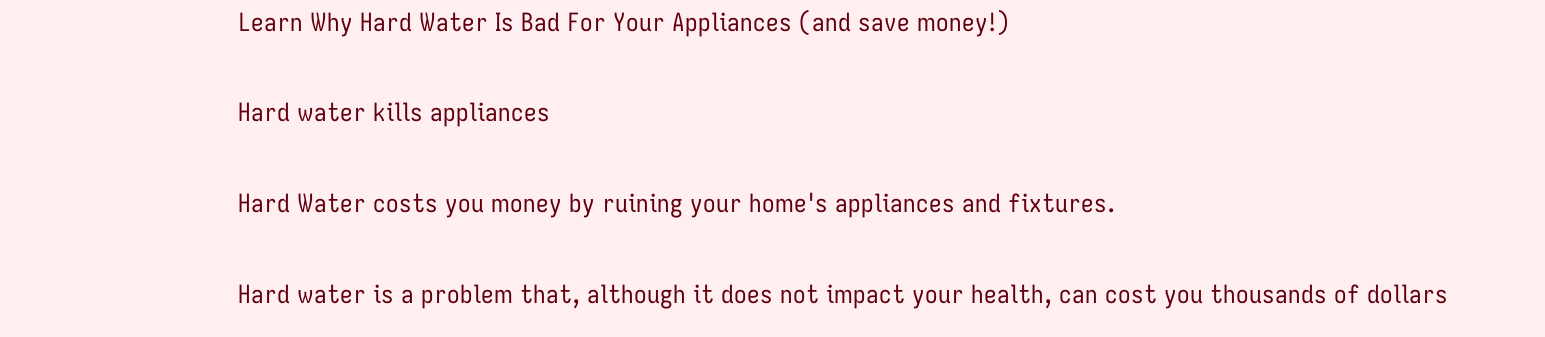Learn Why Hard Water Is Bad For Your Appliances (and save money!)

Hard water kills appliances

Hard Water costs you money by ruining your home's appliances and fixtures.

Hard water is a problem that, although it does not impact your health, can cost you thousands of dollars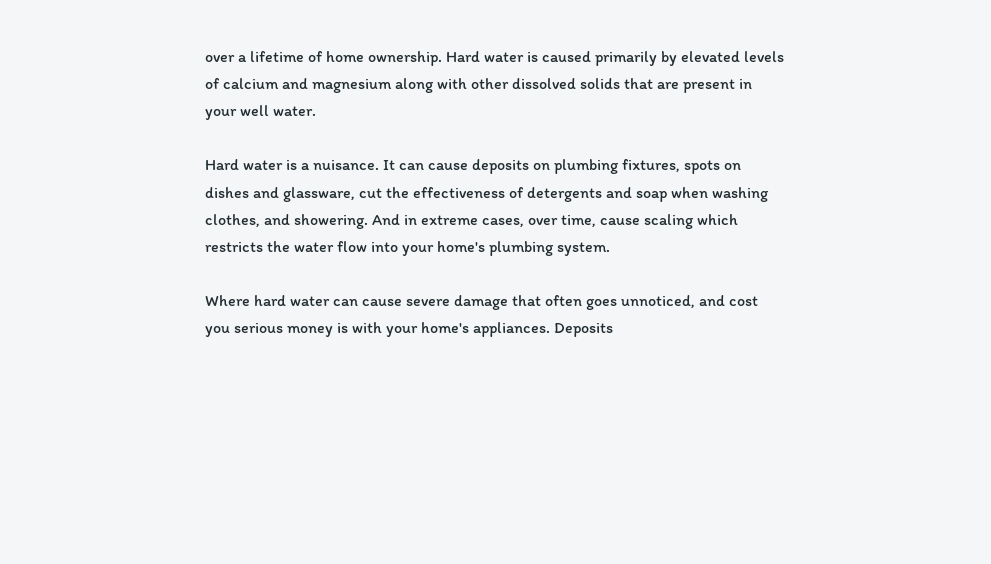over a lifetime of home ownership. Hard water is caused primarily by elevated levels of calcium and magnesium along with other dissolved solids that are present in your well water.

Hard water is a nuisance. It can cause deposits on plumbing fixtures, spots on dishes and glassware, cut the effectiveness of detergents and soap when washing clothes, and showering. And in extreme cases, over time, cause scaling which restricts the water flow into your home's plumbing system.

Where hard water can cause severe damage that often goes unnoticed, and cost you serious money is with your home's appliances. Deposits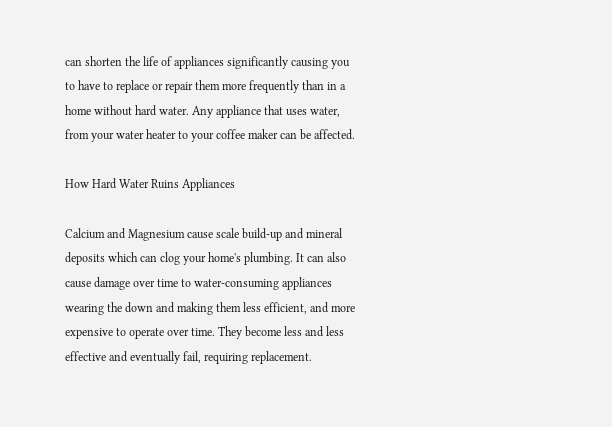can shorten the life of appliances significantly causing you to have to replace or repair them more frequently than in a home without hard water. Any appliance that uses water, from your water heater to your coffee maker can be affected.

How Hard Water Ruins Appliances

Calcium and Magnesium cause scale build-up and mineral deposits which can clog your home's plumbing. It can also cause damage over time to water-consuming appliances wearing the down and making them less efficient, and more expensive to operate over time. They become less and less effective and eventually fail, requiring replacement.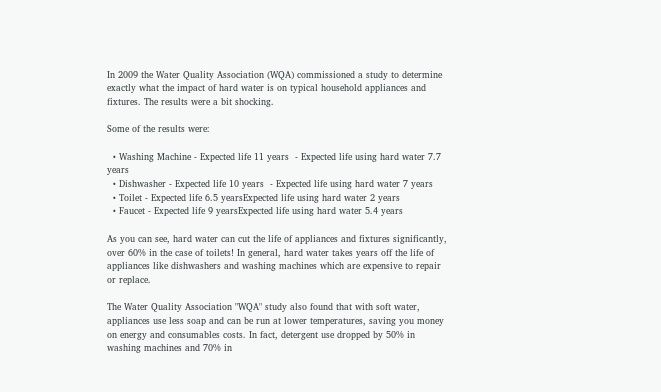In 2009 the Water Quality Association (WQA) commissioned a study to determine exactly what the impact of hard water is on typical household appliances and fixtures. The results were a bit shocking.

Some of the results were:

  • Washing Machine - Expected life 11 years  - Expected life using hard water 7.7 years
  • Dishwasher - Expected life 10 years  - Expected life using hard water 7 years
  • Toilet - Expected life 6.5 yearsExpected life using hard water 2 years
  • Faucet - Expected life 9 yearsExpected life using hard water 5.4 years

As you can see, hard water can cut the life of appliances and fixtures significantly, over 60% in the case of toilets! In general, hard water takes years off the life of appliances like dishwashers and washing machines which are expensive to repair or replace.

The Water Quality Association "WQA" study also found that with soft water, appliances use less soap and can be run at lower temperatures, saving you money on energy and consumables costs. In fact, detergent use dropped by 50% in washing machines and 70% in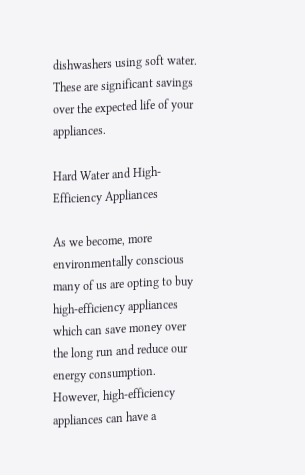dishwashers using soft water. These are significant savings over the expected life of your appliances.

Hard Water and High-Efficiency Appliances

As we become, more environmentally conscious many of us are opting to buy high-efficiency appliances which can save money over the long run and reduce our energy consumption. However, high-efficiency appliances can have a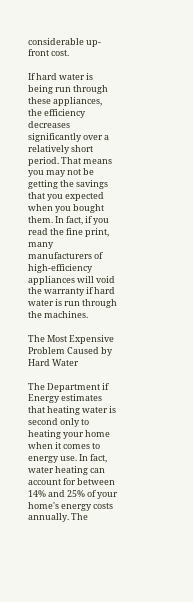considerable up-front cost.

If hard water is being run through these appliances, the efficiency decreases significantly over a relatively short period. That means you may not be getting the savings that you expected when you bought them. In fact, if you read the fine print, many manufacturers of high-efficiency appliances will void the warranty if hard water is run through the machines.

The Most Expensive Problem Caused by Hard Water

The Department if Energy estimates that heating water is second only to heating your home when it comes to energy use. In fact, water heating can account for between 14% and 25% of your home's energy costs annually. The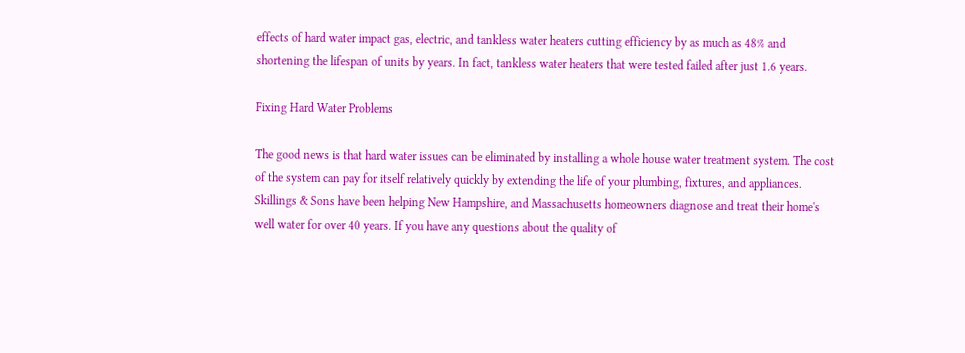effects of hard water impact gas, electric, and tankless water heaters cutting efficiency by as much as 48% and shortening the lifespan of units by years. In fact, tankless water heaters that were tested failed after just 1.6 years.

Fixing Hard Water Problems

The good news is that hard water issues can be eliminated by installing a whole house water treatment system. The cost of the system can pay for itself relatively quickly by extending the life of your plumbing, fixtures, and appliances. Skillings & Sons have been helping New Hampshire, and Massachusetts homeowners diagnose and treat their home's well water for over 40 years. If you have any questions about the quality of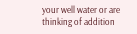your well water or are thinking of addition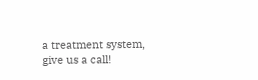a treatment system, give us a call!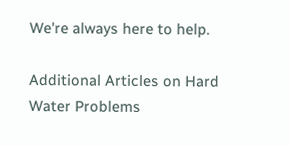We're always here to help.

Additional Articles on Hard Water Problems